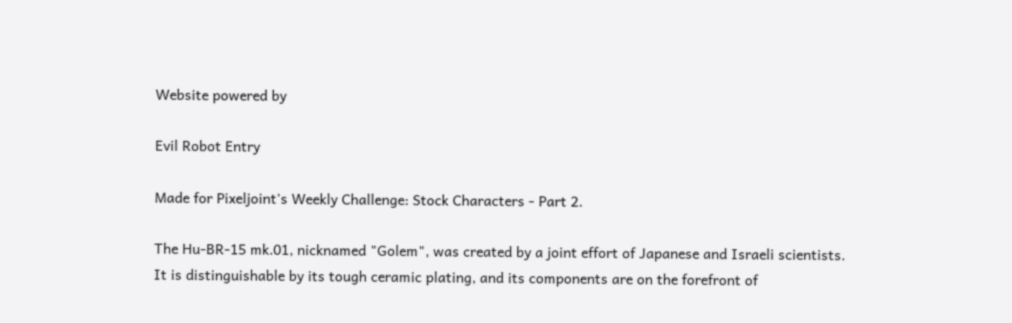Website powered by

Evil Robot Entry

Made for Pixeljoint's Weekly Challenge: Stock Characters - Part 2.

The Hu-BR-15 mk.01, nicknamed "Golem", was created by a joint effort of Japanese and Israeli scientists.
It is distinguishable by its tough ceramic plating, and its components are on the forefront of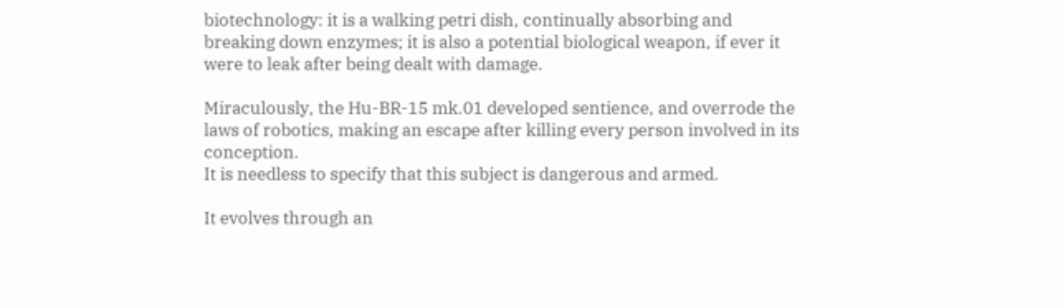biotechnology: it is a walking petri dish, continually absorbing and breaking down enzymes; it is also a potential biological weapon, if ever it were to leak after being dealt with damage.

Miraculously, the Hu-BR-15 mk.01 developed sentience, and overrode the laws of robotics, making an escape after killing every person involved in its conception.
It is needless to specify that this subject is dangerous and armed.

It evolves through an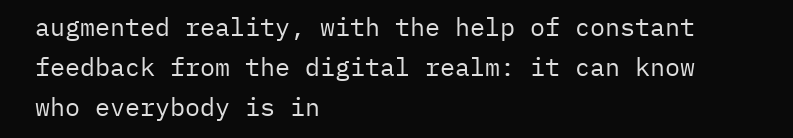augmented reality, with the help of constant feedback from the digital realm: it can know who everybody is in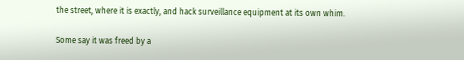the street, where it is exactly, and hack surveillance equipment at its own whim.

Some say it was freed by a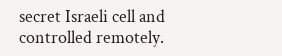secret Israeli cell and controlled remotely.